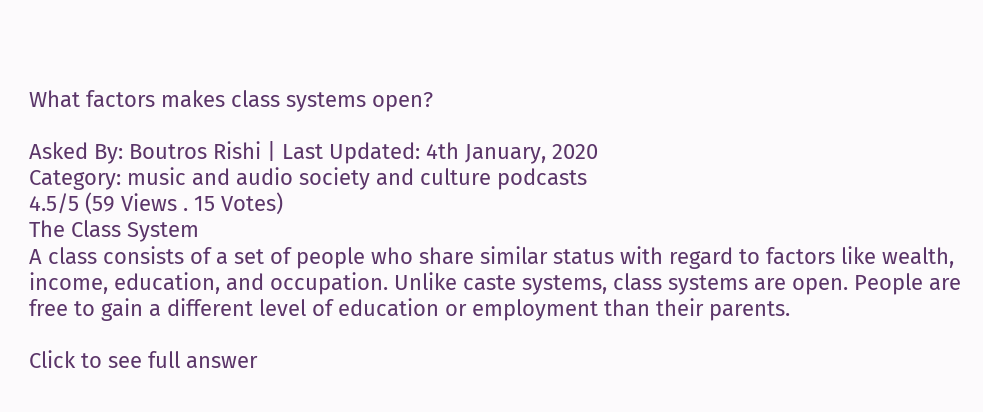What factors makes class systems open?

Asked By: Boutros Rishi | Last Updated: 4th January, 2020
Category: music and audio society and culture podcasts
4.5/5 (59 Views . 15 Votes)
The Class System
A class consists of a set of people who share similar status with regard to factors like wealth, income, education, and occupation. Unlike caste systems, class systems are open. People are free to gain a different level of education or employment than their parents.

Click to see full answer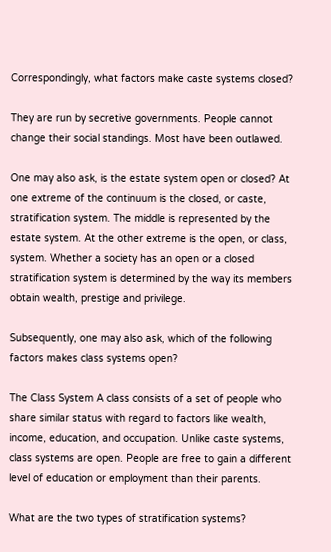Correspondingly, what factors make caste systems closed?

They are run by secretive governments. People cannot change their social standings. Most have been outlawed.

One may also ask, is the estate system open or closed? At one extreme of the continuum is the closed, or caste, stratification system. The middle is represented by the estate system. At the other extreme is the open, or class, system. Whether a society has an open or a closed stratification system is determined by the way its members obtain wealth, prestige and privilege.

Subsequently, one may also ask, which of the following factors makes class systems open?

The Class System A class consists of a set of people who share similar status with regard to factors like wealth, income, education, and occupation. Unlike caste systems, class systems are open. People are free to gain a different level of education or employment than their parents.

What are the two types of stratification systems?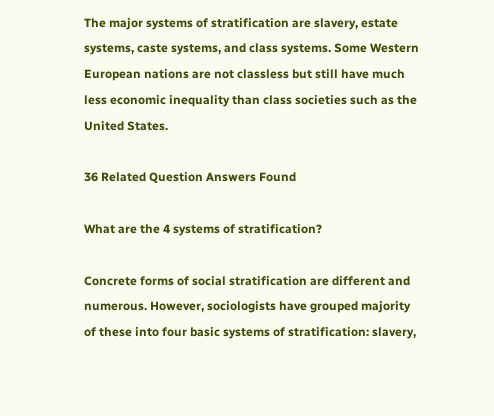The major systems of stratification are slavery, estate systems, caste systems, and class systems. Some Western European nations are not classless but still have much less economic inequality than class societies such as the United States.

36 Related Question Answers Found

What are the 4 systems of stratification?

Concrete forms of social stratification are different and numerous. However, sociologists have grouped majority of these into four basic systems of stratification: slavery,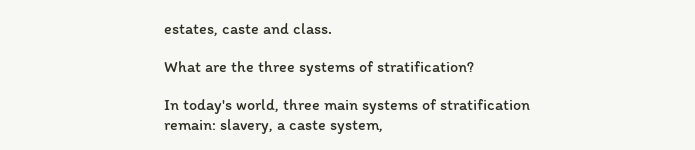estates, caste and class.

What are the three systems of stratification?

In today's world, three main systems of stratification remain: slavery, a caste system,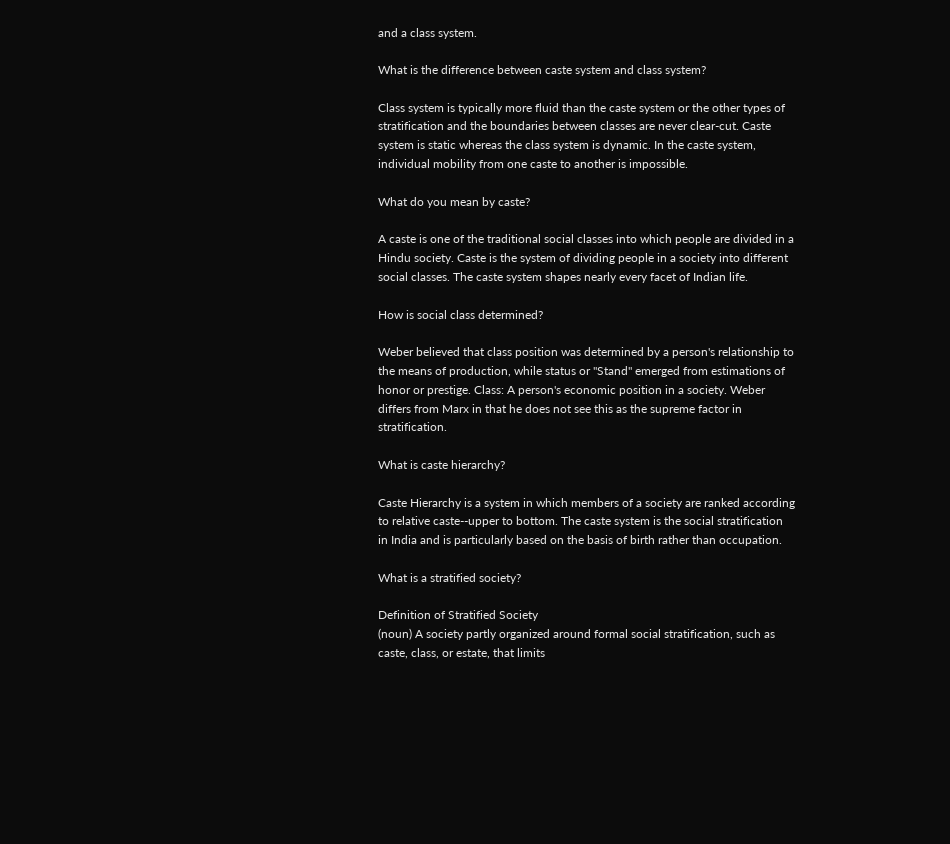and a class system.

What is the difference between caste system and class system?

Class system is typically more fluid than the caste system or the other types of stratification and the boundaries between classes are never clear-cut. Caste system is static whereas the class system is dynamic. In the caste system, individual mobility from one caste to another is impossible.

What do you mean by caste?

A caste is one of the traditional social classes into which people are divided in a Hindu society. Caste is the system of dividing people in a society into different social classes. The caste system shapes nearly every facet of Indian life.

How is social class determined?

Weber believed that class position was determined by a person's relationship to the means of production, while status or "Stand" emerged from estimations of honor or prestige. Class: A person's economic position in a society. Weber differs from Marx in that he does not see this as the supreme factor in stratification.

What is caste hierarchy?

Caste Hierarchy is a system in which members of a society are ranked according to relative caste--upper to bottom. The caste system is the social stratification in India and is particularly based on the basis of birth rather than occupation.

What is a stratified society?

Definition of Stratified Society
(noun) A society partly organized around formal social stratification, such as caste, class, or estate, that limits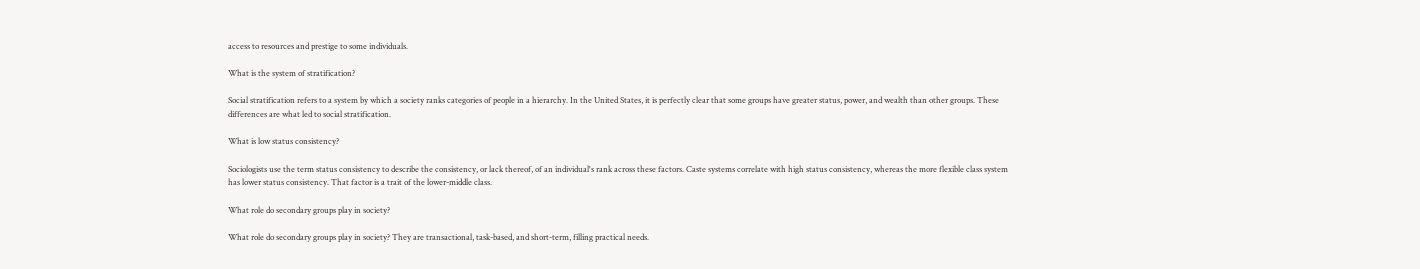access to resources and prestige to some individuals.

What is the system of stratification?

Social stratification refers to a system by which a society ranks categories of people in a hierarchy. In the United States, it is perfectly clear that some groups have greater status, power, and wealth than other groups. These differences are what led to social stratification.

What is low status consistency?

Sociologists use the term status consistency to describe the consistency, or lack thereof, of an individual's rank across these factors. Caste systems correlate with high status consistency, whereas the more flexible class system has lower status consistency. That factor is a trait of the lower-middle class.

What role do secondary groups play in society?

What role do secondary groups play in society? They are transactional, task-based, and short-term, filling practical needs.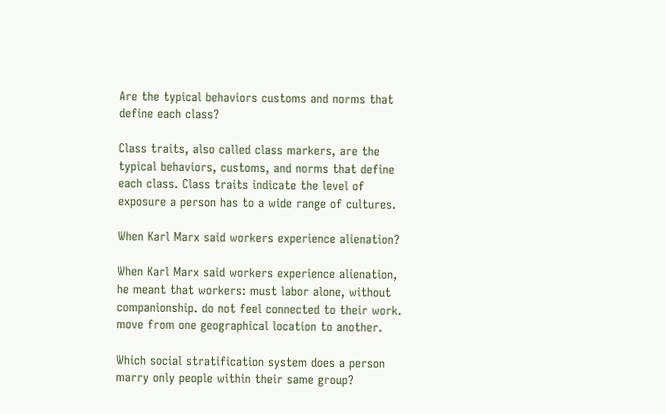Are the typical behaviors customs and norms that define each class?

Class traits, also called class markers, are the typical behaviors, customs, and norms that define each class. Class traits indicate the level of exposure a person has to a wide range of cultures.

When Karl Marx said workers experience alienation?

When Karl Marx said workers experience alienation, he meant that workers: must labor alone, without companionship. do not feel connected to their work. move from one geographical location to another.

Which social stratification system does a person marry only people within their same group?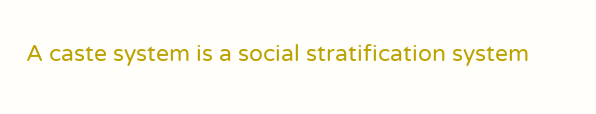A caste system is a social stratification system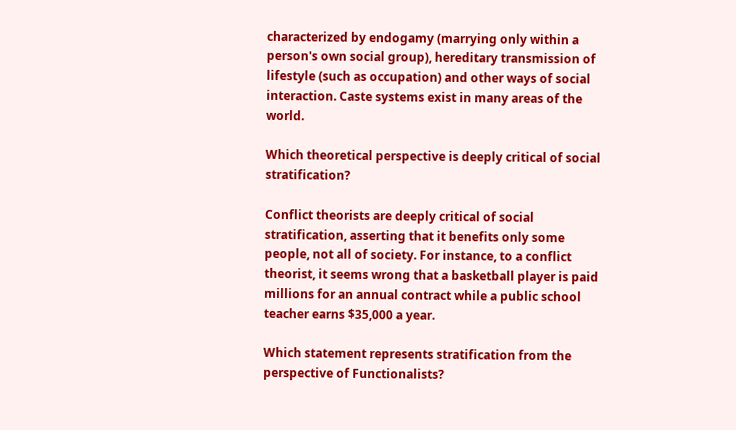characterized by endogamy (marrying only within a person's own social group), hereditary transmission of lifestyle (such as occupation) and other ways of social interaction. Caste systems exist in many areas of the world.

Which theoretical perspective is deeply critical of social stratification?

Conflict theorists are deeply critical of social stratification, asserting that it benefits only some people, not all of society. For instance, to a conflict theorist, it seems wrong that a basketball player is paid millions for an annual contract while a public school teacher earns $35,000 a year.

Which statement represents stratification from the perspective of Functionalists?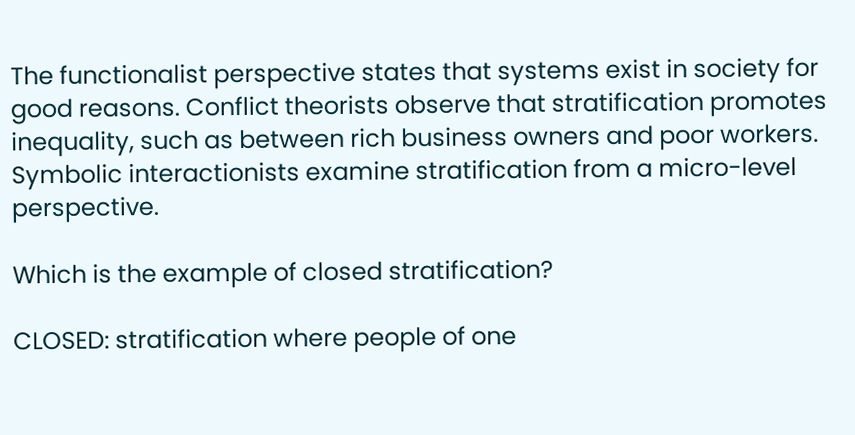The functionalist perspective states that systems exist in society for good reasons. Conflict theorists observe that stratification promotes inequality, such as between rich business owners and poor workers. Symbolic interactionists examine stratification from a micro-level perspective.

Which is the example of closed stratification?

CLOSED: stratification where people of one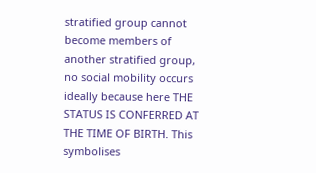stratified group cannot become members of another stratified group, no social mobility occurs ideally because here THE STATUS IS CONFERRED AT THE TIME OF BIRTH. This symbolises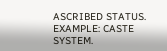ASCRIBED STATUS. EXAMPLE: CASTE SYSTEM.